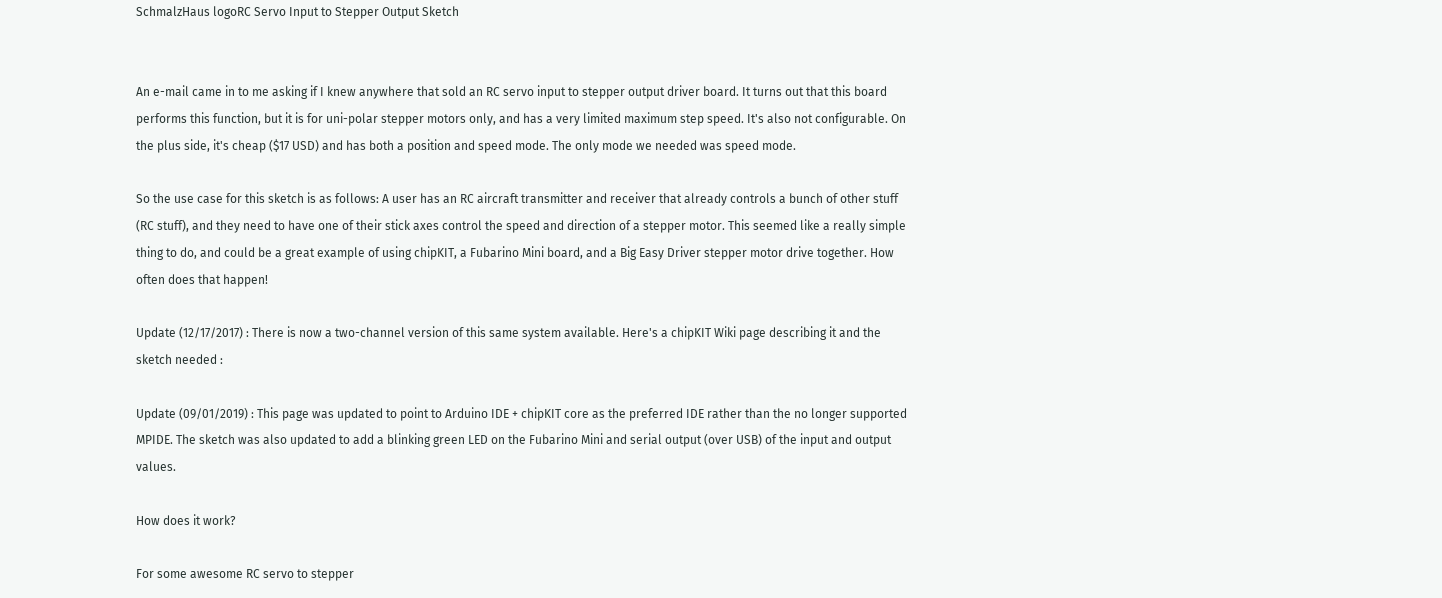SchmalzHaus logoRC Servo Input to Stepper Output Sketch


An e-mail came in to me asking if I knew anywhere that sold an RC servo input to stepper output driver board. It turns out that this board performs this function, but it is for uni-polar stepper motors only, and has a very limited maximum step speed. It's also not configurable. On the plus side, it's cheap ($17 USD) and has both a position and speed mode. The only mode we needed was speed mode.

So the use case for this sketch is as follows: A user has an RC aircraft transmitter and receiver that already controls a bunch of other stuff (RC stuff), and they need to have one of their stick axes control the speed and direction of a stepper motor. This seemed like a really simple thing to do, and could be a great example of using chipKIT, a Fubarino Mini board, and a Big Easy Driver stepper motor drive together. How often does that happen!

Update (12/17/2017) : There is now a two-channel version of this same system available. Here's a chipKIT Wiki page describing it and the sketch needed :

Update (09/01/2019) : This page was updated to point to Arduino IDE + chipKIT core as the preferred IDE rather than the no longer supported MPIDE. The sketch was also updated to add a blinking green LED on the Fubarino Mini and serial output (over USB) of the input and output values.

How does it work?

For some awesome RC servo to stepper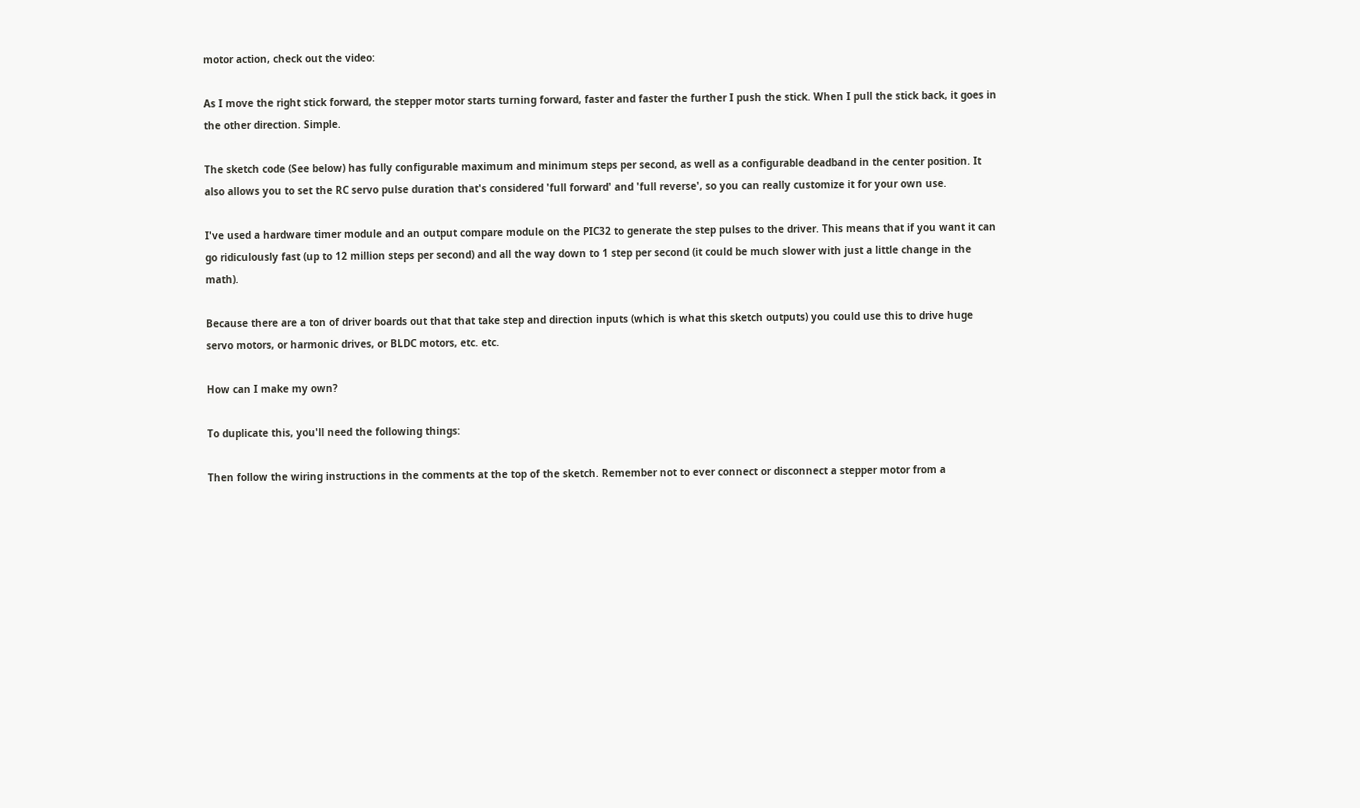motor action, check out the video:

As I move the right stick forward, the stepper motor starts turning forward, faster and faster the further I push the stick. When I pull the stick back, it goes in the other direction. Simple.

The sketch code (See below) has fully configurable maximum and minimum steps per second, as well as a configurable deadband in the center position. It also allows you to set the RC servo pulse duration that's considered 'full forward' and 'full reverse', so you can really customize it for your own use.

I've used a hardware timer module and an output compare module on the PIC32 to generate the step pulses to the driver. This means that if you want it can go ridiculously fast (up to 12 million steps per second) and all the way down to 1 step per second (it could be much slower with just a little change in the math).

Because there are a ton of driver boards out that that take step and direction inputs (which is what this sketch outputs) you could use this to drive huge servo motors, or harmonic drives, or BLDC motors, etc. etc.

How can I make my own?

To duplicate this, you'll need the following things:

Then follow the wiring instructions in the comments at the top of the sketch. Remember not to ever connect or disconnect a stepper motor from a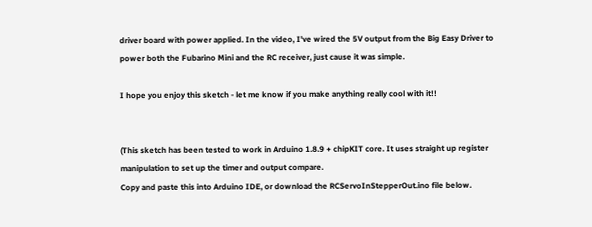driver board with power applied. In the video, I've wired the 5V output from the Big Easy Driver to power both the Fubarino Mini and the RC receiver, just cause it was simple.

I hope you enjoy this sketch - let me know if you make anything really cool with it!!


(This sketch has been tested to work in Arduino 1.8.9 + chipKIT core. It uses straight up register manipulation to set up the timer and output compare.
Copy and paste this into Arduino IDE, or download the RCServoInStepperOut.ino file below.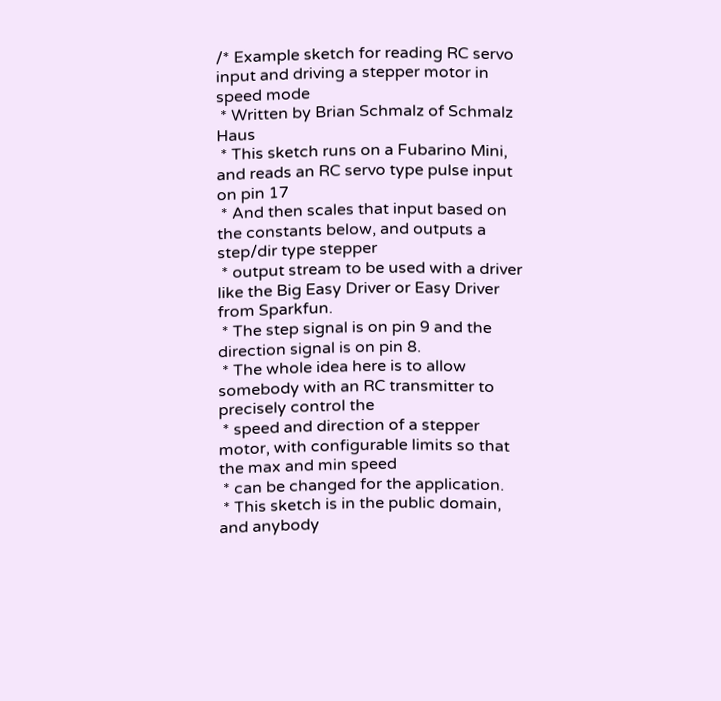/* Example sketch for reading RC servo input and driving a stepper motor in speed mode
 * Written by Brian Schmalz of Schmalz Haus
 * This sketch runs on a Fubarino Mini, and reads an RC servo type pulse input on pin 17
 * And then scales that input based on the constants below, and outputs a step/dir type stepper
 * output stream to be used with a driver like the Big Easy Driver or Easy Driver from Sparkfun.
 * The step signal is on pin 9 and the direction signal is on pin 8.
 * The whole idea here is to allow somebody with an RC transmitter to precisely control the
 * speed and direction of a stepper motor, with configurable limits so that the max and min speed
 * can be changed for the application.
 * This sketch is in the public domain, and anybody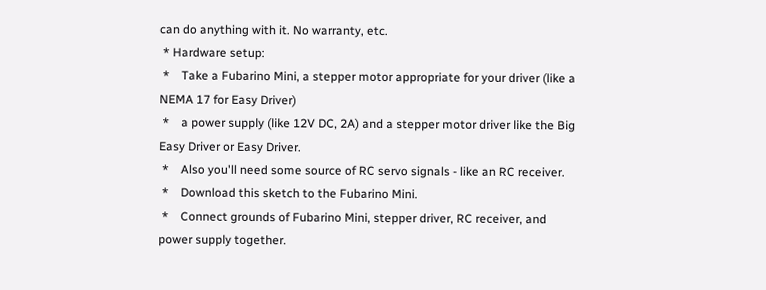can do anything with it. No warranty, etc.
 * Hardware setup:
 *    Take a Fubarino Mini, a stepper motor appropriate for your driver (like a NEMA 17 for Easy Driver)
 *    a power supply (like 12V DC, 2A) and a stepper motor driver like the Big Easy Driver or Easy Driver.
 *    Also you'll need some source of RC servo signals - like an RC receiver.
 *    Download this sketch to the Fubarino Mini.
 *    Connect grounds of Fubarino Mini, stepper driver, RC receiver, and power supply together.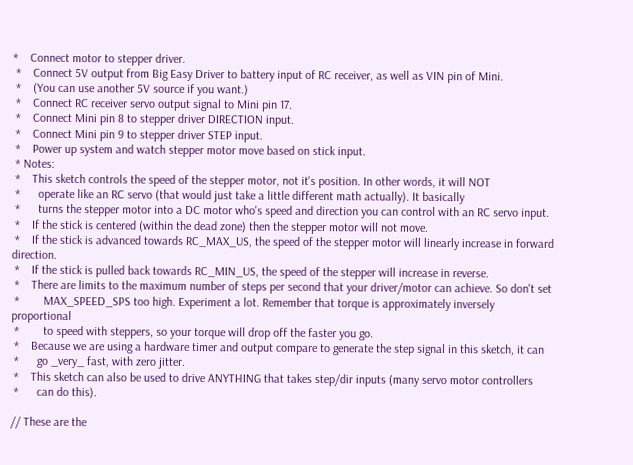*    Connect motor to stepper driver.
 *    Connect 5V output from Big Easy Driver to battery input of RC receiver, as well as VIN pin of Mini.
 *    (You can use another 5V source if you want.)
 *    Connect RC receiver servo output signal to Mini pin 17.
 *    Connect Mini pin 8 to stepper driver DIRECTION input.
 *    Connect Mini pin 9 to stepper driver STEP input.
 *    Power up system and watch stepper motor move based on stick input.
 * Notes:
 *    This sketch controls the speed of the stepper motor, not it's position. In other words, it will NOT
 *      operate like an RC servo (that would just take a little different math actually). It basically
 *      turns the stepper motor into a DC motor who's speed and direction you can control with an RC servo input.
 *    If the stick is centered (within the dead zone) then the stepper motor will not move.
 *    If the stick is advanced towards RC_MAX_US, the speed of the stepper motor will linearly increase in forward direction.
 *    If the stick is pulled back towards RC_MIN_US, the speed of the stepper will increase in reverse.
 *    There are limits to the maximum number of steps per second that your driver/motor can achieve. So don't set
 *        MAX_SPEED_SPS too high. Experiment a lot. Remember that torque is approximately inversely proportional
 *        to speed with steppers, so your torque will drop off the faster you go.
 *    Because we are using a hardware timer and output compare to generate the step signal in this sketch, it can
 *      go _very_ fast, with zero jitter.
 *    This sketch can also be used to drive ANYTHING that takes step/dir inputs (many servo motor controllers
 *      can do this).

// These are the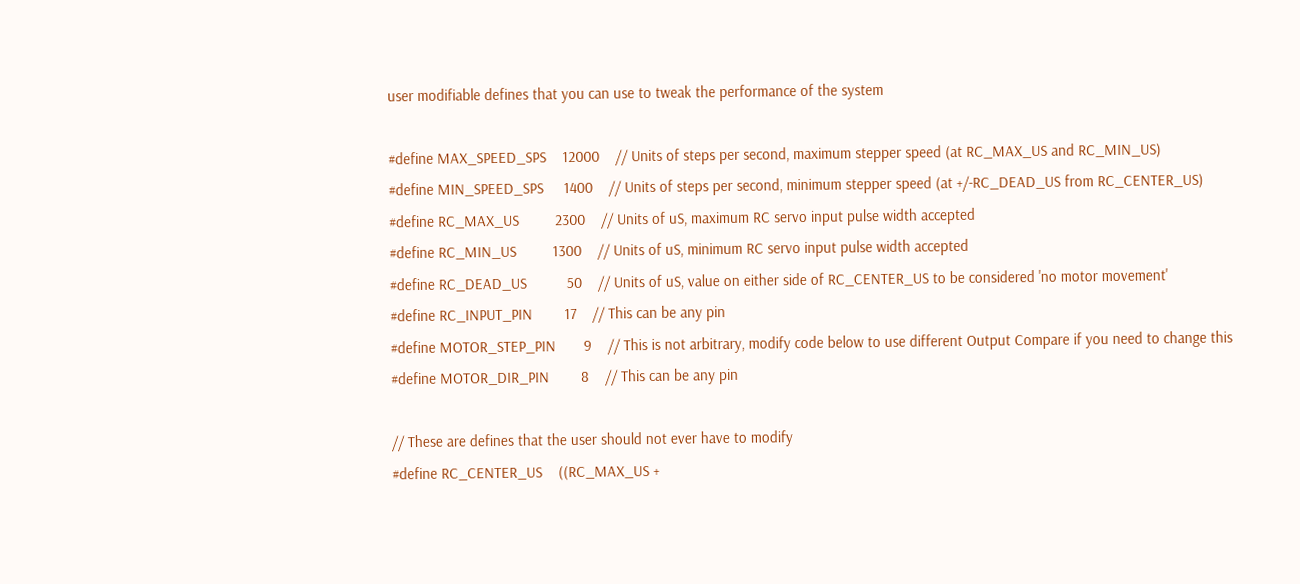user modifiable defines that you can use to tweak the performance of the system

#define MAX_SPEED_SPS    12000    // Units of steps per second, maximum stepper speed (at RC_MAX_US and RC_MIN_US)
#define MIN_SPEED_SPS     1400    // Units of steps per second, minimum stepper speed (at +/-RC_DEAD_US from RC_CENTER_US)
#define RC_MAX_US         2300    // Units of uS, maximum RC servo input pulse width accepted
#define RC_MIN_US         1300    // Units of uS, minimum RC servo input pulse width accepted
#define RC_DEAD_US          50    // Units of uS, value on either side of RC_CENTER_US to be considered 'no motor movement'
#define RC_INPUT_PIN        17    // This can be any pin
#define MOTOR_STEP_PIN       9    // This is not arbitrary, modify code below to use different Output Compare if you need to change this
#define MOTOR_DIR_PIN        8    // This can be any pin

// These are defines that the user should not ever have to modify
#define RC_CENTER_US    ((RC_MAX_US +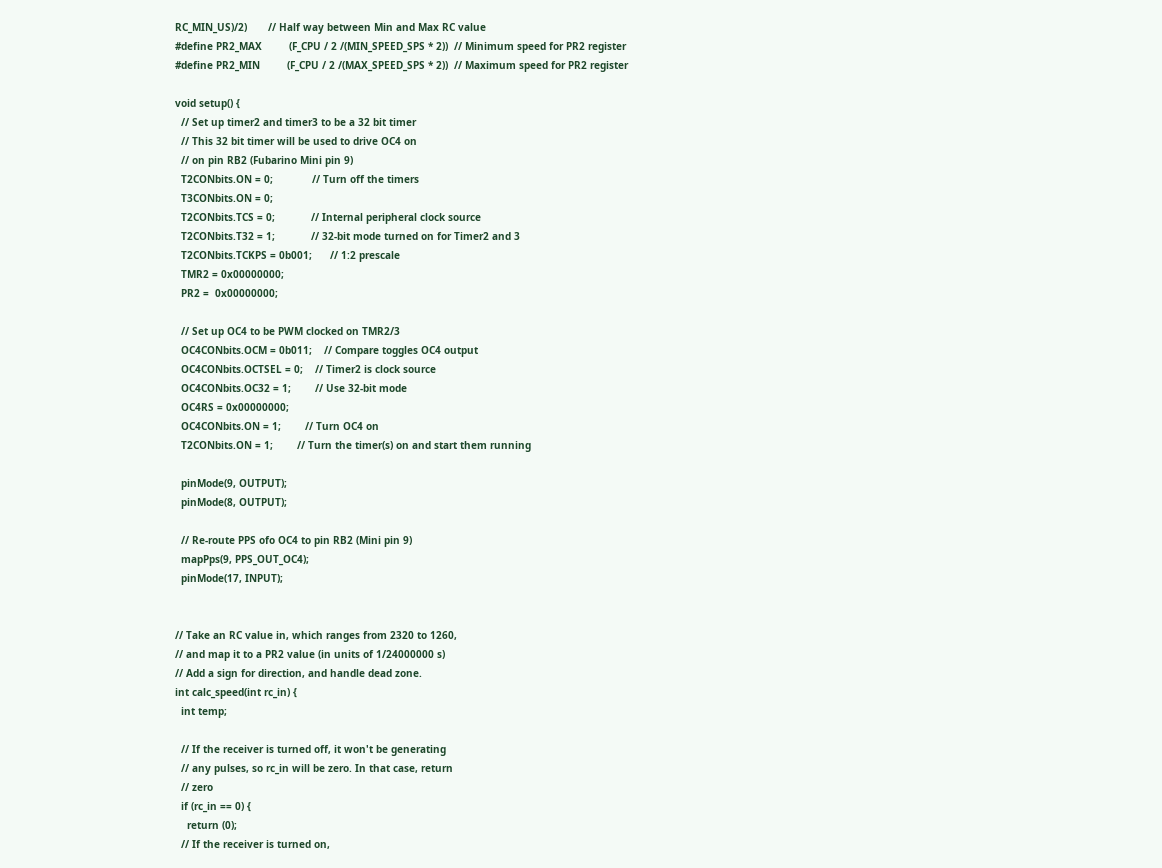RC_MIN_US)/2)       // Half way between Min and Max RC value
#define PR2_MAX         (F_CPU / 2 /(MIN_SPEED_SPS * 2))  // Minimum speed for PR2 register
#define PR2_MIN         (F_CPU / 2 /(MAX_SPEED_SPS * 2))  // Maximum speed for PR2 register

void setup() {
  // Set up timer2 and timer3 to be a 32 bit timer
  // This 32 bit timer will be used to drive OC4 on
  // on pin RB2 (Fubarino Mini pin 9)
  T2CONbits.ON = 0;             // Turn off the timers
  T3CONbits.ON = 0;
  T2CONbits.TCS = 0;            // Internal peripheral clock source
  T2CONbits.T32 = 1;            // 32-bit mode turned on for Timer2 and 3
  T2CONbits.TCKPS = 0b001;      // 1:2 prescale
  TMR2 = 0x00000000;
  PR2 =  0x00000000;

  // Set up OC4 to be PWM clocked on TMR2/3
  OC4CONbits.OCM = 0b011;    // Compare toggles OC4 output
  OC4CONbits.OCTSEL = 0;    // Timer2 is clock source
  OC4CONbits.OC32 = 1;        // Use 32-bit mode
  OC4RS = 0x00000000;
  OC4CONbits.ON = 1;        // Turn OC4 on
  T2CONbits.ON = 1;        // Turn the timer(s) on and start them running

  pinMode(9, OUTPUT);
  pinMode(8, OUTPUT);

  // Re-route PPS ofo OC4 to pin RB2 (Mini pin 9)
  mapPps(9, PPS_OUT_OC4);
  pinMode(17, INPUT);


// Take an RC value in, which ranges from 2320 to 1260,
// and map it to a PR2 value (in units of 1/24000000 s)
// Add a sign for direction, and handle dead zone.
int calc_speed(int rc_in) {
  int temp;

  // If the receiver is turned off, it won't be generating
  // any pulses, so rc_in will be zero. In that case, return
  // zero
  if (rc_in == 0) {
    return (0);
  // If the receiver is turned on,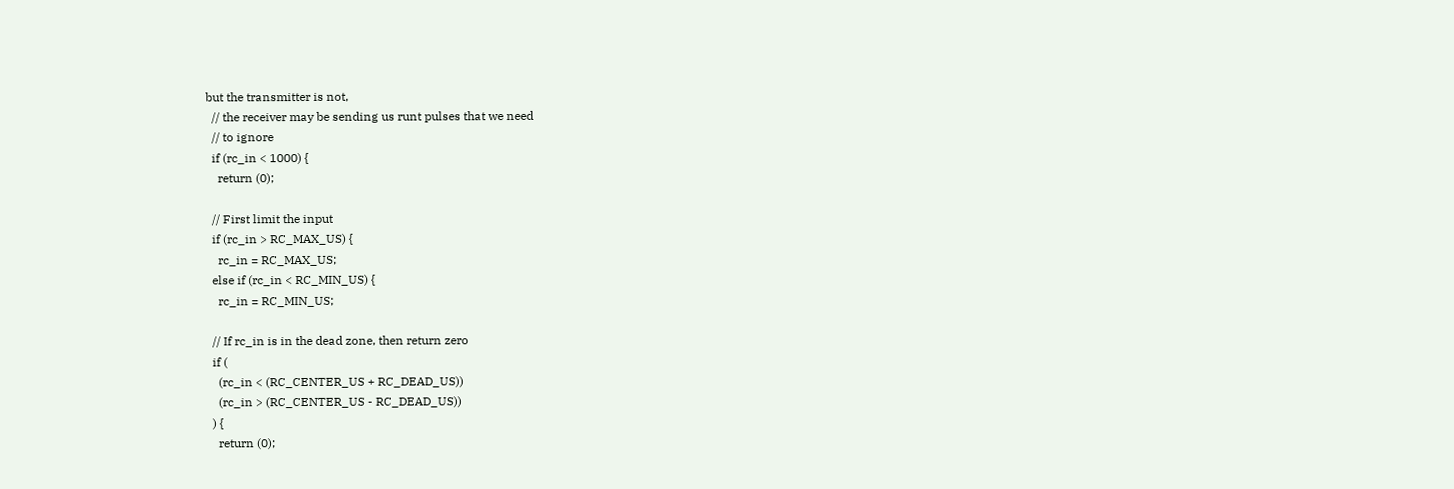but the transmitter is not,
  // the receiver may be sending us runt pulses that we need
  // to ignore
  if (rc_in < 1000) {
    return (0);

  // First limit the input
  if (rc_in > RC_MAX_US) {
    rc_in = RC_MAX_US;
  else if (rc_in < RC_MIN_US) {
    rc_in = RC_MIN_US;

  // If rc_in is in the dead zone, then return zero
  if (
    (rc_in < (RC_CENTER_US + RC_DEAD_US))
    (rc_in > (RC_CENTER_US - RC_DEAD_US))
  ) {
    return (0);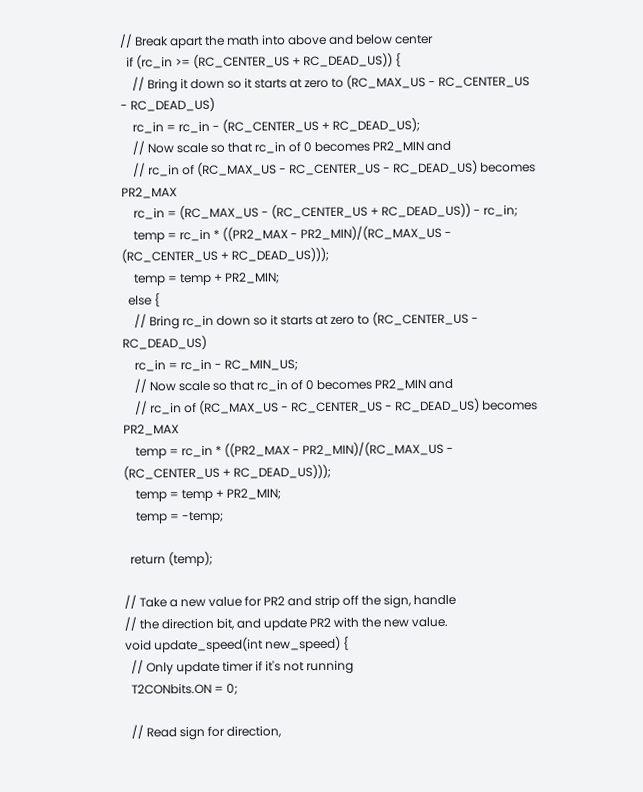// Break apart the math into above and below center
  if (rc_in >= (RC_CENTER_US + RC_DEAD_US)) {
    // Bring it down so it starts at zero to (RC_MAX_US - RC_CENTER_US - RC_DEAD_US)
    rc_in = rc_in - (RC_CENTER_US + RC_DEAD_US);
    // Now scale so that rc_in of 0 becomes PR2_MIN and
    // rc_in of (RC_MAX_US - RC_CENTER_US - RC_DEAD_US) becomes PR2_MAX
    rc_in = (RC_MAX_US - (RC_CENTER_US + RC_DEAD_US)) - rc_in;
    temp = rc_in * ((PR2_MAX - PR2_MIN)/(RC_MAX_US - (RC_CENTER_US + RC_DEAD_US)));
    temp = temp + PR2_MIN;
  else {
    // Bring rc_in down so it starts at zero to (RC_CENTER_US - RC_DEAD_US)
    rc_in = rc_in - RC_MIN_US;
    // Now scale so that rc_in of 0 becomes PR2_MIN and
    // rc_in of (RC_MAX_US - RC_CENTER_US - RC_DEAD_US) becomes PR2_MAX
    temp = rc_in * ((PR2_MAX - PR2_MIN)/(RC_MAX_US - (RC_CENTER_US + RC_DEAD_US)));
    temp = temp + PR2_MIN;
    temp = -temp;

  return (temp);

// Take a new value for PR2 and strip off the sign, handle
// the direction bit, and update PR2 with the new value.
void update_speed(int new_speed) {
  // Only update timer if it's not running
  T2CONbits.ON = 0;

  // Read sign for direction,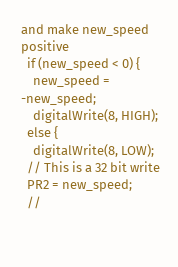and make new_speed positive
  if (new_speed < 0) {
    new_speed = -new_speed;
    digitalWrite(8, HIGH);
  else {
    digitalWrite(8, LOW);
  // This is a 32 bit write
  PR2 = new_speed;
  //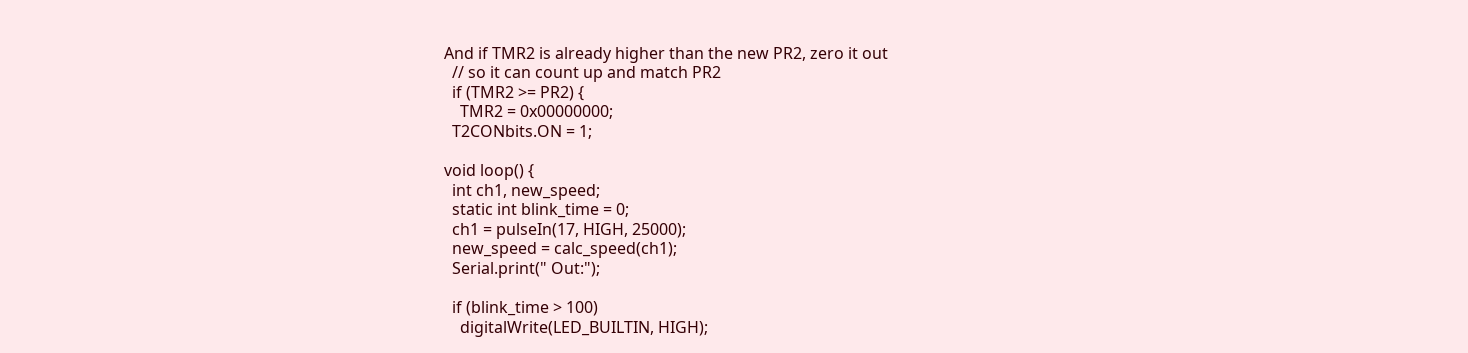And if TMR2 is already higher than the new PR2, zero it out
  // so it can count up and match PR2
  if (TMR2 >= PR2) {
    TMR2 = 0x00000000;
  T2CONbits.ON = 1;

void loop() {
  int ch1, new_speed;
  static int blink_time = 0;
  ch1 = pulseIn(17, HIGH, 25000);
  new_speed = calc_speed(ch1);
  Serial.print(" Out:");

  if (blink_time > 100)
    digitalWrite(LED_BUILTIN, HIGH);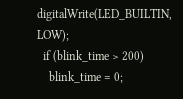digitalWrite(LED_BUILTIN, LOW);
  if (blink_time > 200)
    blink_time = 0;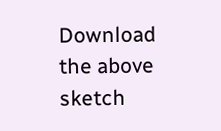Download the above sketch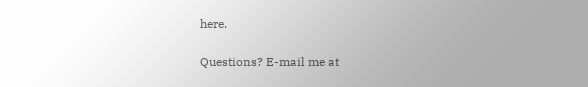here.

Questions? E-mail me at